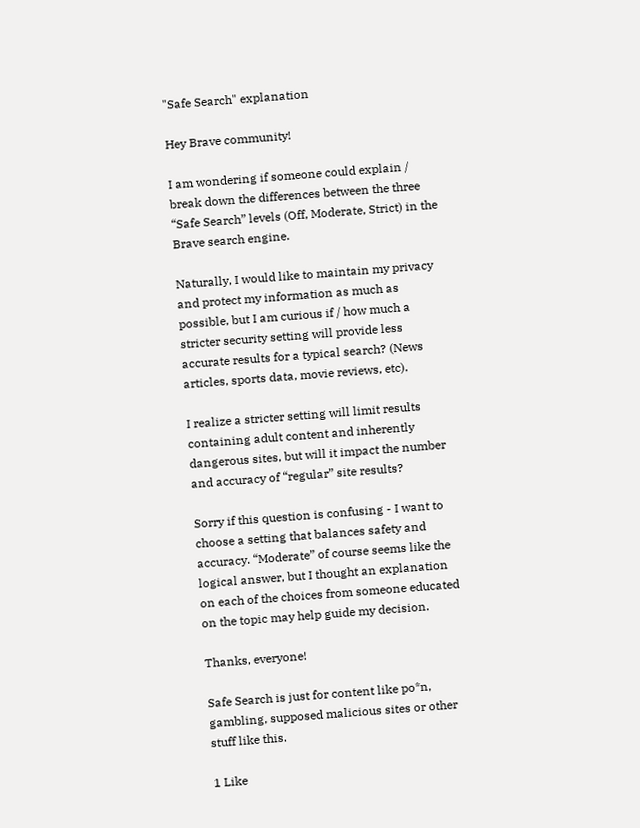"Safe Search" explanation

Hey Brave community!

I am wondering if someone could explain / break down the differences between the three “Safe Search” levels (Off, Moderate, Strict) in the Brave search engine.

Naturally, I would like to maintain my privacy and protect my information as much as possible, but I am curious if / how much a stricter security setting will provide less accurate results for a typical search? (News articles, sports data, movie reviews, etc).

I realize a stricter setting will limit results containing adult content and inherently dangerous sites, but will it impact the number and accuracy of “regular” site results?

Sorry if this question is confusing - I want to choose a setting that balances safety and accuracy. “Moderate” of course seems like the logical answer, but I thought an explanation on each of the choices from someone educated on the topic may help guide my decision.

Thanks, everyone!

Safe Search is just for content like po*n, gambling, supposed malicious sites or other stuff like this.

1 Like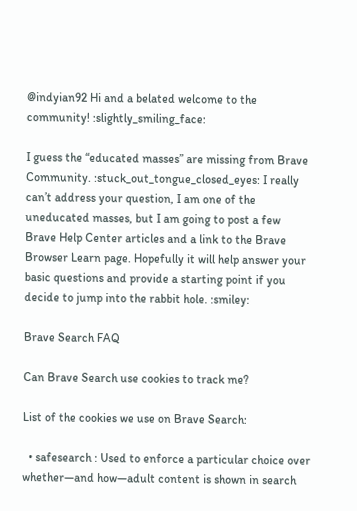@indyian92 Hi and a belated welcome to the community! :slightly_smiling_face:

I guess the “educated masses” are missing from Brave Community. :stuck_out_tongue_closed_eyes: I really can’t address your question, I am one of the uneducated masses, but I am going to post a few Brave Help Center articles and a link to the Brave Browser Learn page. Hopefully it will help answer your basic questions and provide a starting point if you decide to jump into the rabbit hole. :smiley:

Brave Search FAQ

Can Brave Search use cookies to track me?

List of the cookies we use on Brave Search:

  • safesearch : Used to enforce a particular choice over whether—and how—adult content is shown in search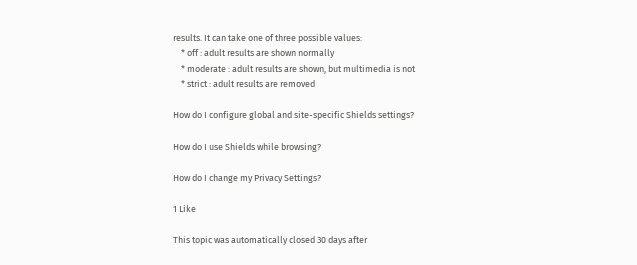results. It can take one of three possible values:
    * off : adult results are shown normally
    * moderate : adult results are shown, but multimedia is not
    * strict : adult results are removed

How do I configure global and site-specific Shields settings?

How do I use Shields while browsing?

How do I change my Privacy Settings?

1 Like

This topic was automatically closed 30 days after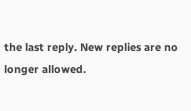the last reply. New replies are no longer allowed.